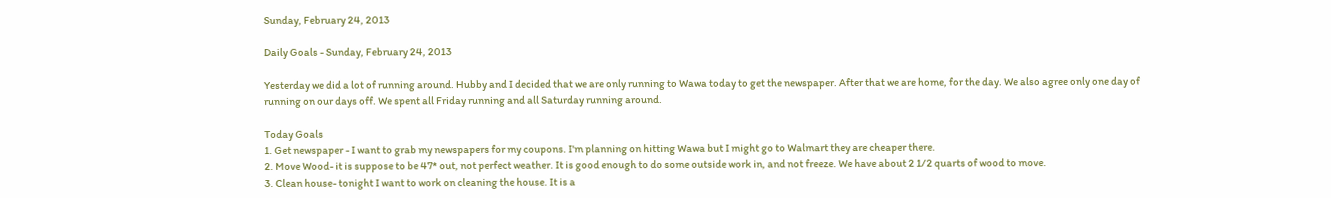Sunday, February 24, 2013

Daily Goals - Sunday, February 24, 2013

Yesterday we did a lot of running around. Hubby and I decided that we are only running to Wawa today to get the newspaper. After that we are home, for the day. We also agree only one day of running on our days off. We spent all Friday running and all Saturday running around.

Today Goals
1. Get newspaper - I want to grab my newspapers for my coupons. I'm planning on hitting Wawa but I might go to Walmart they are cheaper there.
2. Move Wood- it is suppose to be 47* out, not perfect weather. It is good enough to do some outside work in, and not freeze. We have about 2 1/2 quarts of wood to move.
3. Clean house- tonight I want to work on cleaning the house. It is a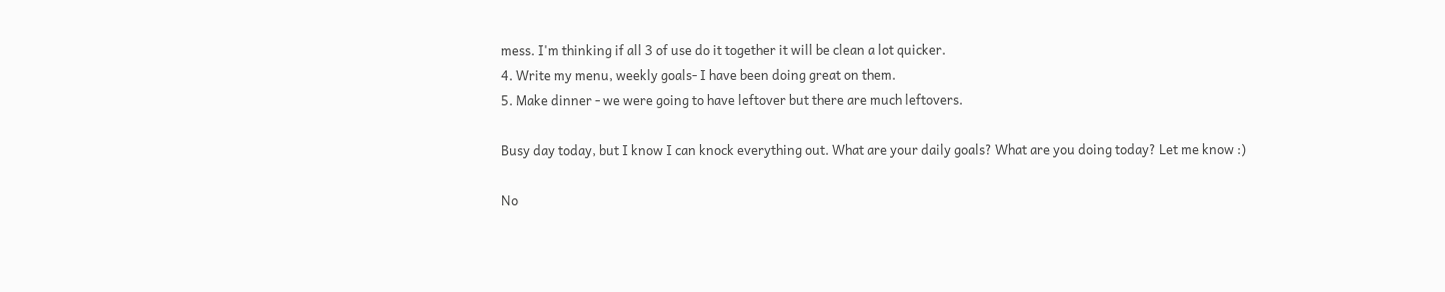mess. I'm thinking if all 3 of use do it together it will be clean a lot quicker.
4. Write my menu, weekly goals- I have been doing great on them.
5. Make dinner - we were going to have leftover but there are much leftovers.

Busy day today, but I know I can knock everything out. What are your daily goals? What are you doing today? Let me know :)

No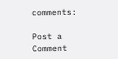comments:

Post a Comment